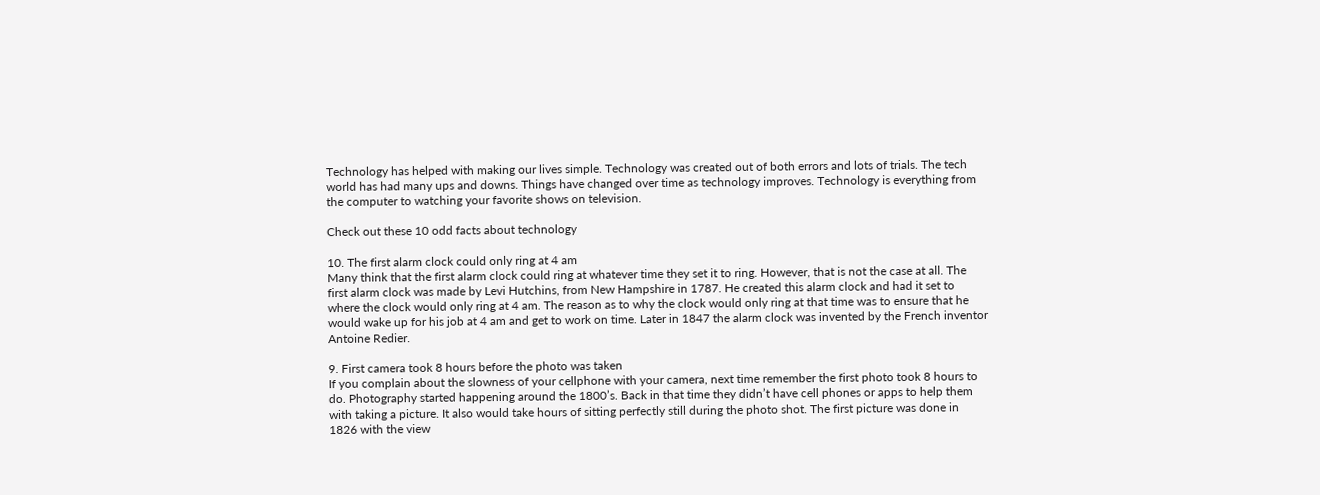Technology has helped with making our lives simple. Technology was created out of both errors and lots of trials. The tech world has had many ups and downs. Things have changed over time as technology improves. Technology is everything from the computer to watching your favorite shows on television.

Check out these 10 odd facts about technology

10. The first alarm clock could only ring at 4 am
Many think that the first alarm clock could ring at whatever time they set it to ring. However, that is not the case at all. The first alarm clock was made by Levi Hutchins, from New Hampshire in 1787. He created this alarm clock and had it set to where the clock would only ring at 4 am. The reason as to why the clock would only ring at that time was to ensure that he would wake up for his job at 4 am and get to work on time. Later in 1847 the alarm clock was invented by the French inventor Antoine Redier.

9. First camera took 8 hours before the photo was taken
If you complain about the slowness of your cellphone with your camera, next time remember the first photo took 8 hours to do. Photography started happening around the 1800’s. Back in that time they didn’t have cell phones or apps to help them with taking a picture. It also would take hours of sitting perfectly still during the photo shot. The first picture was done in 1826 with the view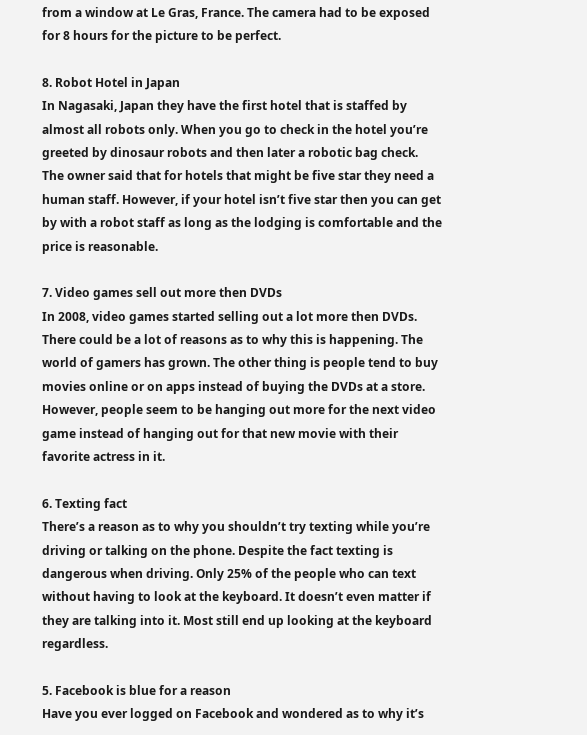from a window at Le Gras, France. The camera had to be exposed for 8 hours for the picture to be perfect.

8. Robot Hotel in Japan
In Nagasaki, Japan they have the first hotel that is staffed by almost all robots only. When you go to check in the hotel you’re greeted by dinosaur robots and then later a robotic bag check. The owner said that for hotels that might be five star they need a human staff. However, if your hotel isn’t five star then you can get by with a robot staff as long as the lodging is comfortable and the price is reasonable.

7. Video games sell out more then DVDs
In 2008, video games started selling out a lot more then DVDs. There could be a lot of reasons as to why this is happening. The world of gamers has grown. The other thing is people tend to buy movies online or on apps instead of buying the DVDs at a store. However, people seem to be hanging out more for the next video game instead of hanging out for that new movie with their favorite actress in it.

6. Texting fact
There’s a reason as to why you shouldn’t try texting while you’re driving or talking on the phone. Despite the fact texting is dangerous when driving. Only 25% of the people who can text without having to look at the keyboard. It doesn’t even matter if they are talking into it. Most still end up looking at the keyboard regardless.

5. Facebook is blue for a reason
Have you ever logged on Facebook and wondered as to why it’s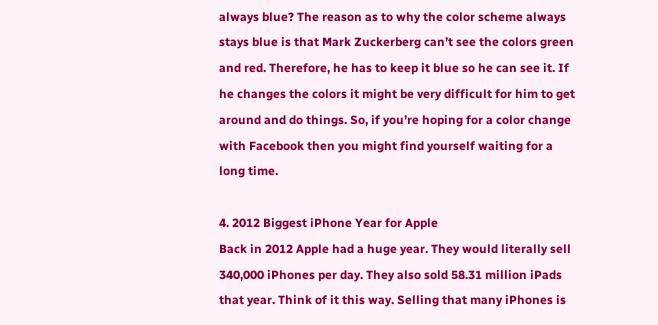always blue? The reason as to why the color scheme always stays blue is that Mark Zuckerberg can’t see the colors green and red. Therefore, he has to keep it blue so he can see it. If he changes the colors it might be very difficult for him to get around and do things. So, if you’re hoping for a color change with Facebook then you might find yourself waiting for a long time.

4. 2012 Biggest iPhone Year for Apple
Back in 2012 Apple had a huge year. They would literally sell 340,000 iPhones per day. They also sold 58.31 million iPads that year. Think of it this way. Selling that many iPhones is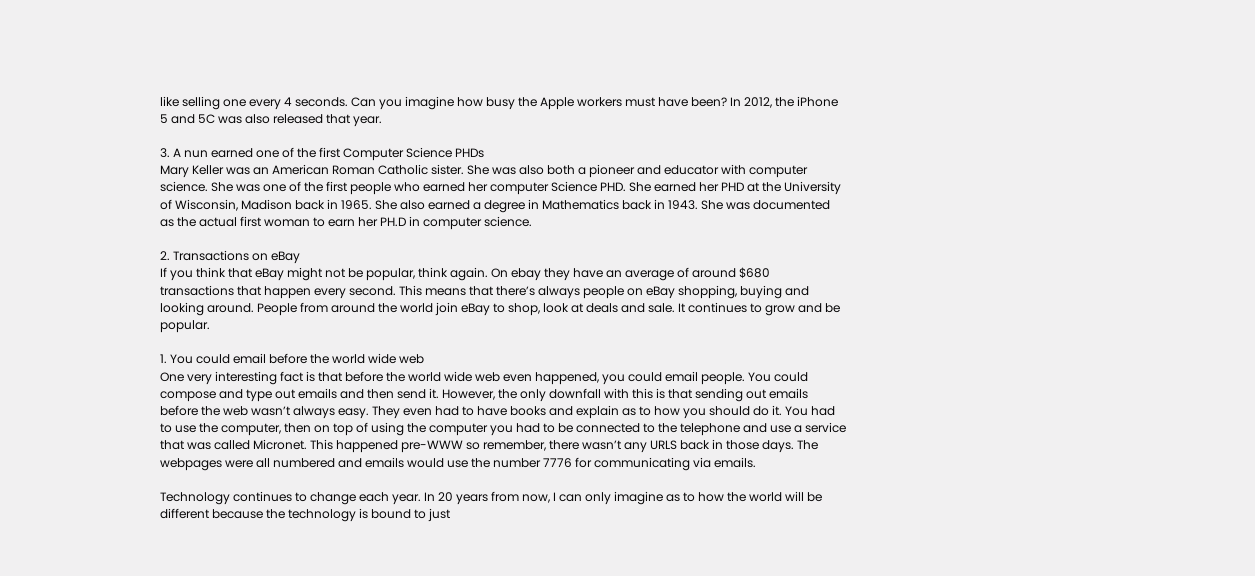like selling one every 4 seconds. Can you imagine how busy the Apple workers must have been? In 2012, the iPhone 5 and 5C was also released that year.

3. A nun earned one of the first Computer Science PHDs
Mary Keller was an American Roman Catholic sister. She was also both a pioneer and educator with computer science. She was one of the first people who earned her computer Science PHD. She earned her PHD at the University of Wisconsin, Madison back in 1965. She also earned a degree in Mathematics back in 1943. She was documented as the actual first woman to earn her PH.D in computer science.

2. Transactions on eBay
If you think that eBay might not be popular, think again. On ebay they have an average of around $680 transactions that happen every second. This means that there’s always people on eBay shopping, buying and looking around. People from around the world join eBay to shop, look at deals and sale. It continues to grow and be popular.

1. You could email before the world wide web
One very interesting fact is that before the world wide web even happened, you could email people. You could compose and type out emails and then send it. However, the only downfall with this is that sending out emails before the web wasn’t always easy. They even had to have books and explain as to how you should do it. You had to use the computer, then on top of using the computer you had to be connected to the telephone and use a service that was called Micronet. This happened pre-WWW so remember, there wasn’t any URLS back in those days. The webpages were all numbered and emails would use the number 7776 for communicating via emails.

Technology continues to change each year. In 20 years from now, I can only imagine as to how the world will be different because the technology is bound to just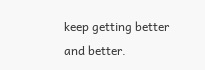keep getting better and better.